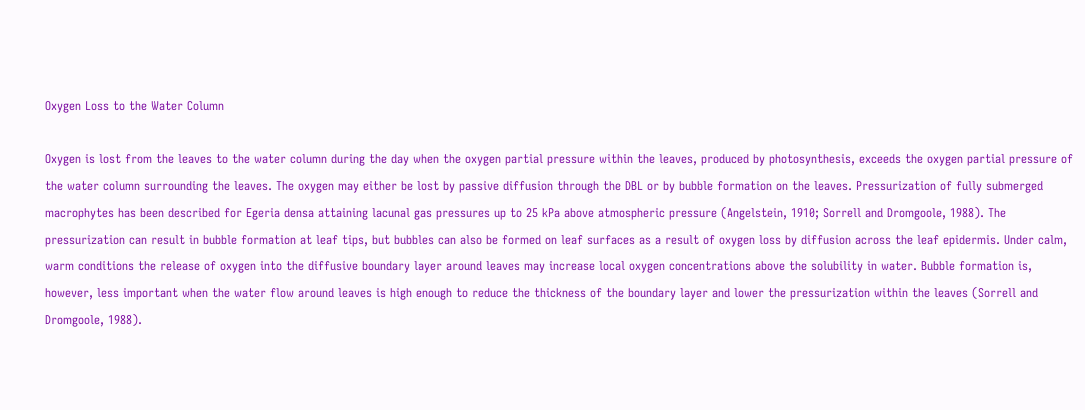Oxygen Loss to the Water Column

Oxygen is lost from the leaves to the water column during the day when the oxygen partial pressure within the leaves, produced by photosynthesis, exceeds the oxygen partial pressure of the water column surrounding the leaves. The oxygen may either be lost by passive diffusion through the DBL or by bubble formation on the leaves. Pressurization of fully submerged macrophytes has been described for Egeria densa attaining lacunal gas pressures up to 25 kPa above atmospheric pressure (Angelstein, 1910; Sorrell and Dromgoole, 1988). The pressurization can result in bubble formation at leaf tips, but bubbles can also be formed on leaf surfaces as a result of oxygen loss by diffusion across the leaf epidermis. Under calm, warm conditions the release of oxygen into the diffusive boundary layer around leaves may increase local oxygen concentrations above the solubility in water. Bubble formation is, however, less important when the water flow around leaves is high enough to reduce the thickness of the boundary layer and lower the pressurization within the leaves (Sorrell and Dromgoole, 1988).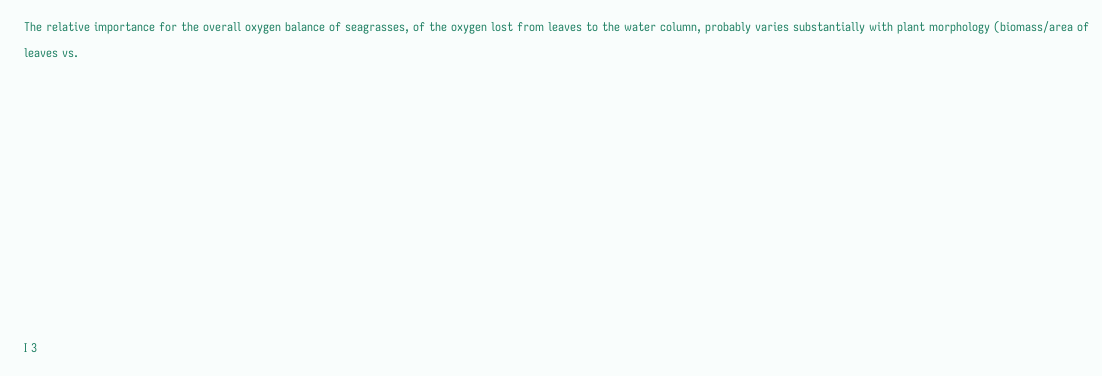The relative importance for the overall oxygen balance of seagrasses, of the oxygen lost from leaves to the water column, probably varies substantially with plant morphology (biomass/area of leaves vs.










I 3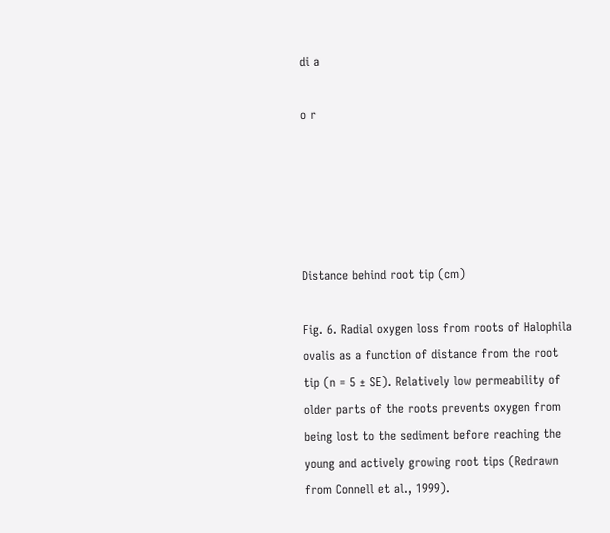di a

o r





Distance behind root tip (cm)

Fig. 6. Radial oxygen loss from roots of Halophila ovalis as a function of distance from the root tip (n = 5 ± SE). Relatively low permeability of older parts of the roots prevents oxygen from being lost to the sediment before reaching the young and actively growing root tips (Redrawn from Connell et al., 1999).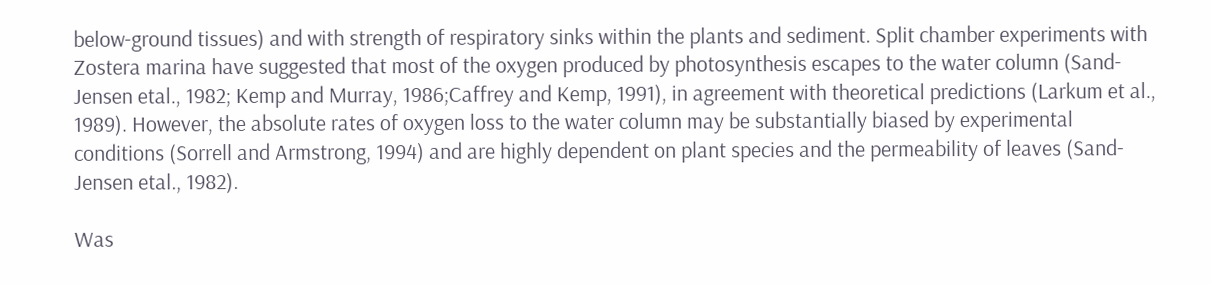below-ground tissues) and with strength of respiratory sinks within the plants and sediment. Split chamber experiments with Zostera marina have suggested that most of the oxygen produced by photosynthesis escapes to the water column (Sand-Jensen etal., 1982; Kemp and Murray, 1986;Caffrey and Kemp, 1991), in agreement with theoretical predictions (Larkum et al., 1989). However, the absolute rates of oxygen loss to the water column may be substantially biased by experimental conditions (Sorrell and Armstrong, 1994) and are highly dependent on plant species and the permeability of leaves (Sand-Jensen etal., 1982).

Was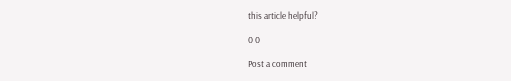this article helpful?

0 0

Post a comment